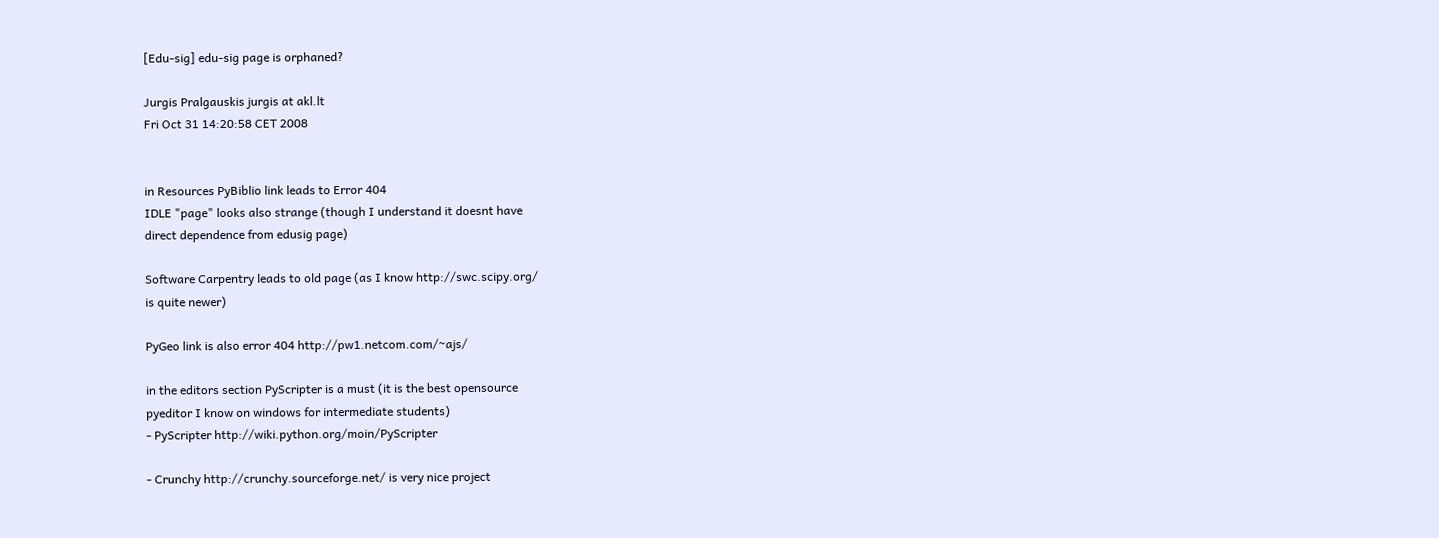[Edu-sig] edu-sig page is orphaned?

Jurgis Pralgauskis jurgis at akl.lt
Fri Oct 31 14:20:58 CET 2008


in Resources PyBiblio link leads to Error 404
IDLE "page" looks also strange (though I understand it doesnt have
direct dependence from edusig page)

Software Carpentry leads to old page (as I know http://swc.scipy.org/
is quite newer)

PyGeo link is also error 404 http://pw1.netcom.com/~ajs/

in the editors section PyScripter is a must (it is the best opensource
pyeditor I know on windows for intermediate students)
- PyScripter http://wiki.python.org/moin/PyScripter

- Crunchy http://crunchy.sourceforge.net/ is very nice project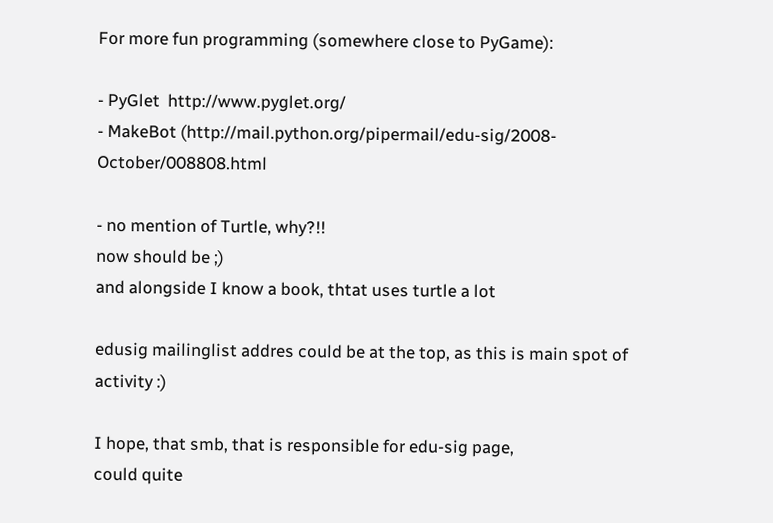For more fun programming (somewhere close to PyGame):

- PyGlet  http://www.pyglet.org/
- MakeBot (http://mail.python.org/pipermail/edu-sig/2008-October/008808.html

- no mention of Turtle, why?!!
now should be ;)
and alongside I know a book, thtat uses turtle a lot

edusig mailinglist addres could be at the top, as this is main spot of
activity :)

I hope, that smb, that is responsible for edu-sig page,
could quite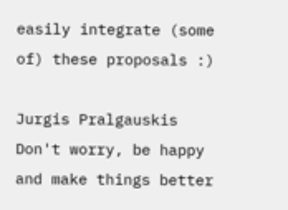easily integrate (some of) these proposals :)

Jurgis Pralgauskis
Don't worry, be happy and make things better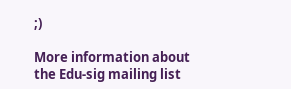;)

More information about the Edu-sig mailing list